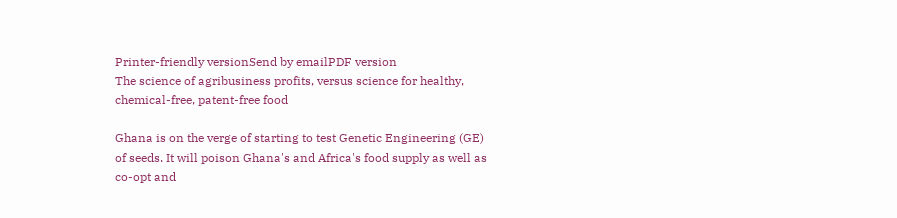Printer-friendly versionSend by emailPDF version
The science of agribusiness profits, versus science for healthy, chemical-free, patent-free food

Ghana is on the verge of starting to test Genetic Engineering (GE) of seeds. It will poison Ghana's and Africa's food supply as well as co-opt and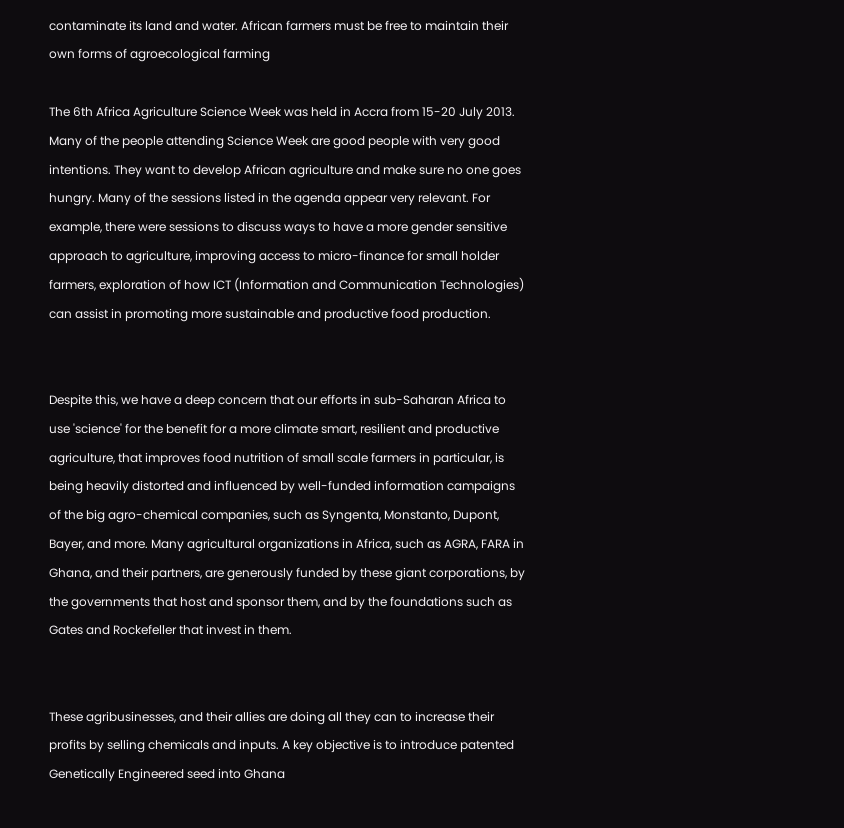contaminate its land and water. African farmers must be free to maintain their own forms of agroecological farming

The 6th Africa Agriculture Science Week was held in Accra from 15-20 July 2013. Many of the people attending Science Week are good people with very good intentions. They want to develop African agriculture and make sure no one goes hungry. Many of the sessions listed in the agenda appear very relevant. For example, there were sessions to discuss ways to have a more gender sensitive approach to agriculture, improving access to micro-finance for small holder farmers, exploration of how ICT (Information and Communication Technologies) can assist in promoting more sustainable and productive food production.


Despite this, we have a deep concern that our efforts in sub-Saharan Africa to use 'science' for the benefit for a more climate smart, resilient and productive agriculture, that improves food nutrition of small scale farmers in particular, is being heavily distorted and influenced by well-funded information campaigns of the big agro-chemical companies, such as Syngenta, Monstanto, Dupont, Bayer, and more. Many agricultural organizations in Africa, such as AGRA, FARA in Ghana, and their partners, are generously funded by these giant corporations, by the governments that host and sponsor them, and by the foundations such as Gates and Rockefeller that invest in them.


These agribusinesses, and their allies are doing all they can to increase their profits by selling chemicals and inputs. A key objective is to introduce patented Genetically Engineered seed into Ghana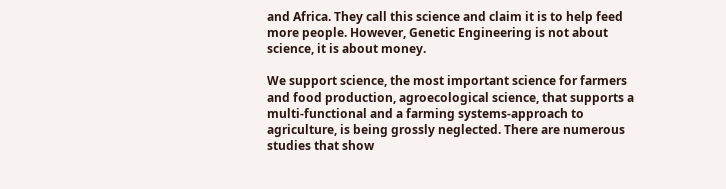and Africa. They call this science and claim it is to help feed more people. However, Genetic Engineering is not about science, it is about money.

We support science, the most important science for farmers and food production, agroecological science, that supports a multi-functional and a farming systems-approach to agriculture, is being grossly neglected. There are numerous studies that show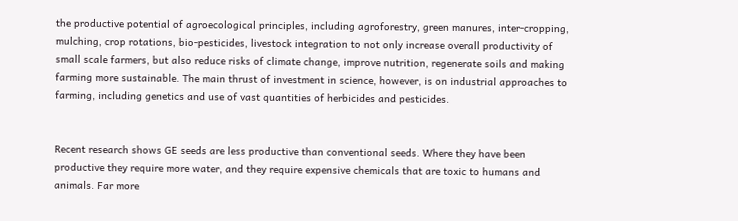the productive potential of agroecological principles, including agroforestry, green manures, inter-cropping, mulching, crop rotations, bio-pesticides, livestock integration to not only increase overall productivity of small scale farmers, but also reduce risks of climate change, improve nutrition, regenerate soils and making farming more sustainable. The main thrust of investment in science, however, is on industrial approaches to farming, including genetics and use of vast quantities of herbicides and pesticides.


Recent research shows GE seeds are less productive than conventional seeds. Where they have been productive they require more water, and they require expensive chemicals that are toxic to humans and animals. Far more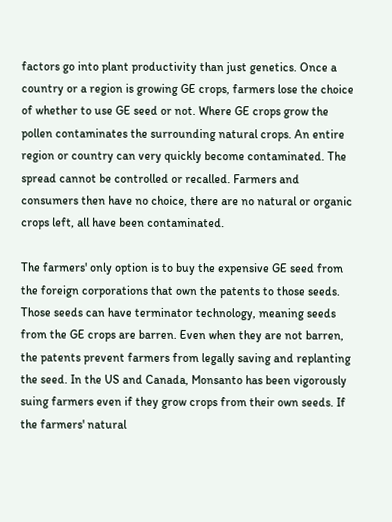factors go into plant productivity than just genetics. Once a country or a region is growing GE crops, farmers lose the choice of whether to use GE seed or not. Where GE crops grow the pollen contaminates the surrounding natural crops. An entire region or country can very quickly become contaminated. The spread cannot be controlled or recalled. Farmers and consumers then have no choice, there are no natural or organic crops left, all have been contaminated.

The farmers' only option is to buy the expensive GE seed from the foreign corporations that own the patents to those seeds. Those seeds can have terminator technology, meaning seeds from the GE crops are barren. Even when they are not barren, the patents prevent farmers from legally saving and replanting the seed. In the US and Canada, Monsanto has been vigorously suing farmers even if they grow crops from their own seeds. If the farmers' natural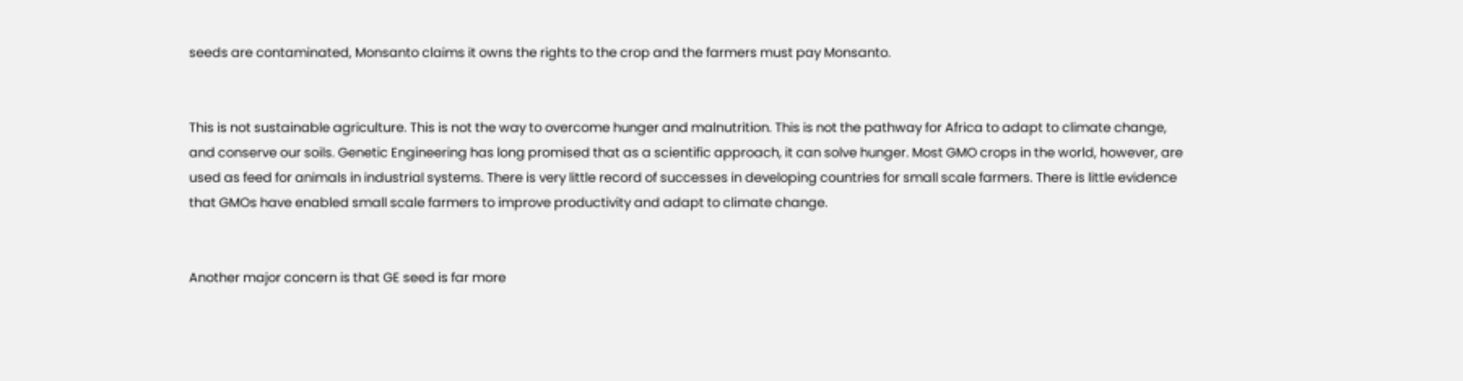seeds are contaminated, Monsanto claims it owns the rights to the crop and the farmers must pay Monsanto.


This is not sustainable agriculture. This is not the way to overcome hunger and malnutrition. This is not the pathway for Africa to adapt to climate change, and conserve our soils. Genetic Engineering has long promised that as a scientific approach, it can solve hunger. Most GMO crops in the world, however, are used as feed for animals in industrial systems. There is very little record of successes in developing countries for small scale farmers. There is little evidence that GMOs have enabled small scale farmers to improve productivity and adapt to climate change.


Another major concern is that GE seed is far more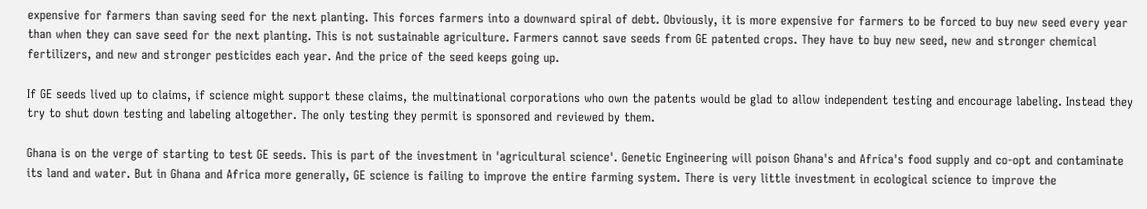expensive for farmers than saving seed for the next planting. This forces farmers into a downward spiral of debt. Obviously, it is more expensive for farmers to be forced to buy new seed every year than when they can save seed for the next planting. This is not sustainable agriculture. Farmers cannot save seeds from GE patented crops. They have to buy new seed, new and stronger chemical fertilizers, and new and stronger pesticides each year. And the price of the seed keeps going up.

If GE seeds lived up to claims, if science might support these claims, the multinational corporations who own the patents would be glad to allow independent testing and encourage labeling. Instead they try to shut down testing and labeling altogether. The only testing they permit is sponsored and reviewed by them.

Ghana is on the verge of starting to test GE seeds. This is part of the investment in 'agricultural science'. Genetic Engineering will poison Ghana's and Africa's food supply and co-opt and contaminate its land and water. But in Ghana and Africa more generally, GE science is failing to improve the entire farming system. There is very little investment in ecological science to improve the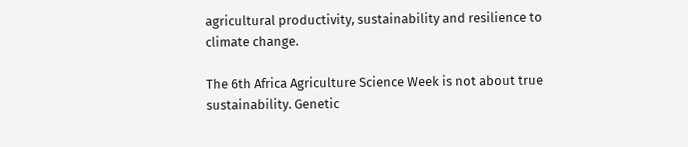agricultural productivity, sustainability and resilience to climate change.

The 6th Africa Agriculture Science Week is not about true sustainability. Genetic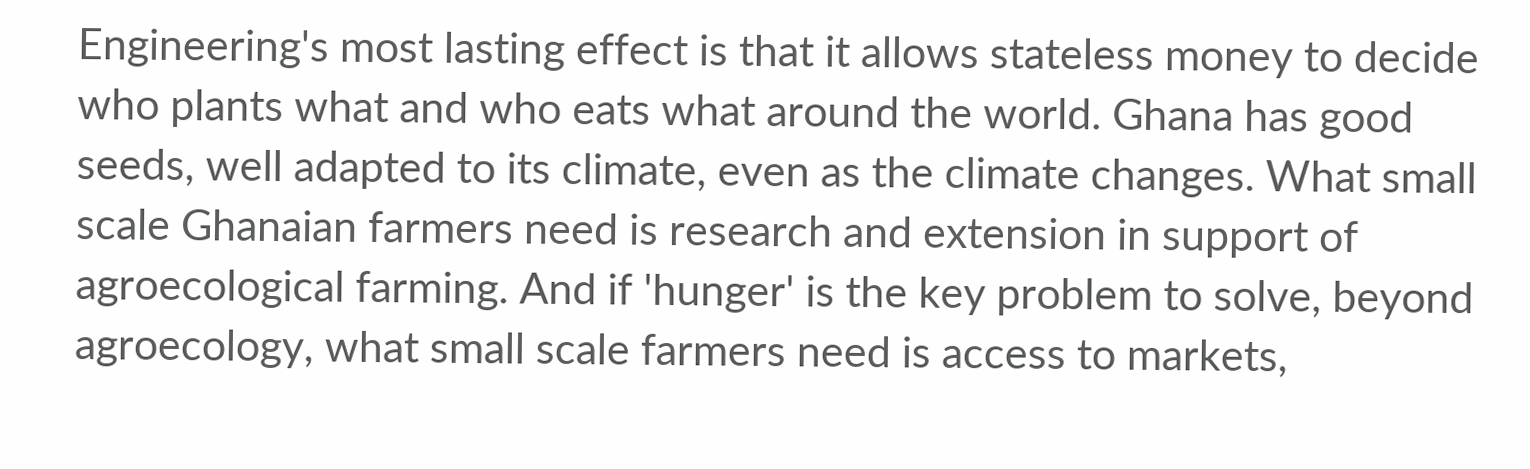Engineering's most lasting effect is that it allows stateless money to decide who plants what and who eats what around the world. Ghana has good seeds, well adapted to its climate, even as the climate changes. What small scale Ghanaian farmers need is research and extension in support of agroecological farming. And if 'hunger' is the key problem to solve, beyond agroecology, what small scale farmers need is access to markets,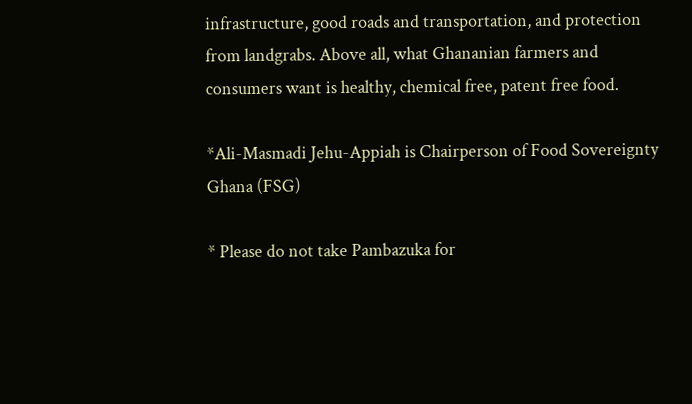infrastructure, good roads and transportation, and protection from landgrabs. Above all, what Ghananian farmers and consumers want is healthy, chemical free, patent free food.

*Ali-Masmadi Jehu-Appiah is Chairperson of Food Sovereignty Ghana (FSG)

* Please do not take Pambazuka for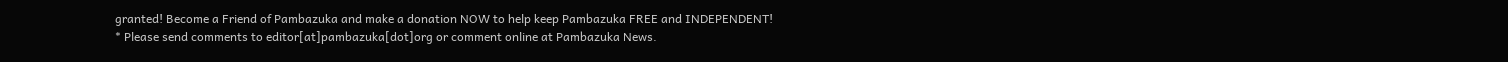granted! Become a Friend of Pambazuka and make a donation NOW to help keep Pambazuka FREE and INDEPENDENT!
* Please send comments to editor[at]pambazuka[dot]org or comment online at Pambazuka News.